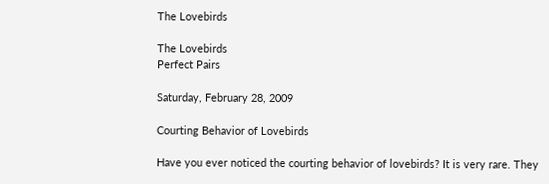The Lovebirds

The Lovebirds
Perfect Pairs

Saturday, February 28, 2009

Courting Behavior of Lovebirds

Have you ever noticed the courting behavior of lovebirds? It is very rare. They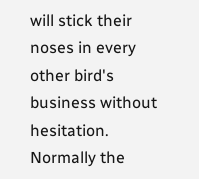will stick their noses in every other bird's business without hesitation. Normally the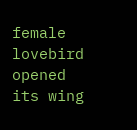female lovebird opened its wing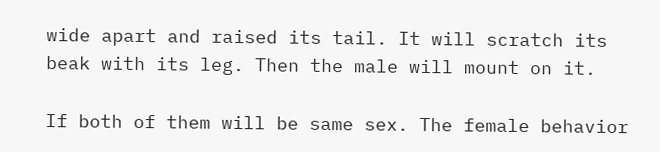wide apart and raised its tail. It will scratch its beak with its leg. Then the male will mount on it.

If both of them will be same sex. The female behavior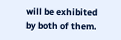will be exhibited by both of them.